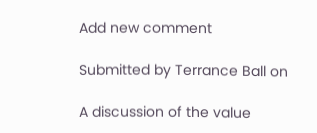Add new comment

Submitted by Terrance Ball on

A discussion of the value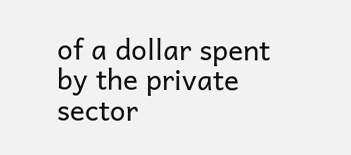of a dollar spent by the private sector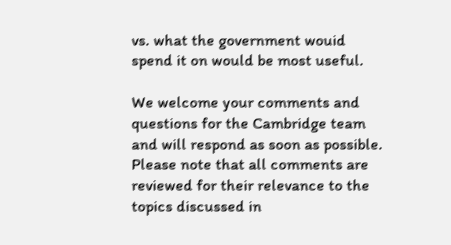vs. what the government wouid spend it on would be most useful.

We welcome your comments and questions for the Cambridge team and will respond as soon as possible. Please note that all comments are reviewed for their relevance to the topics discussed in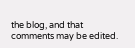the blog, and that comments may be edited.